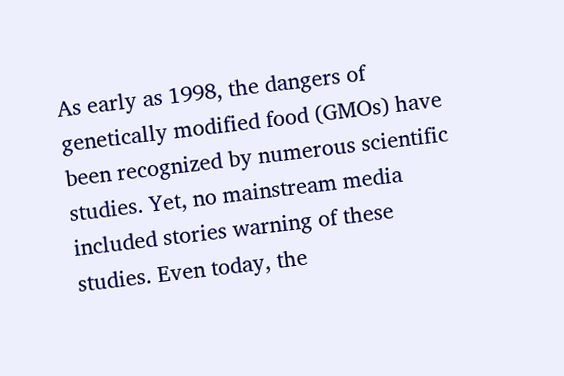As early as 1998, the dangers of genetically modified food (GMOs) have been recognized by numerous scientific studies. Yet, no mainstream media included stories warning of these studies. Even today, the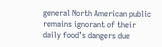general North American public remains ignorant of their daily food’s dangers due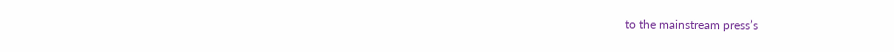to the mainstream press’s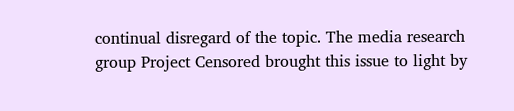continual disregard of the topic. The media research group Project Censored brought this issue to light by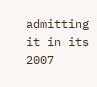admitting it in its 2007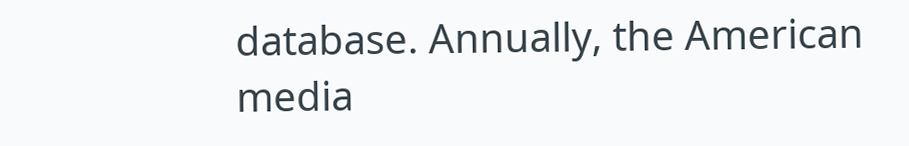database. Annually, the American media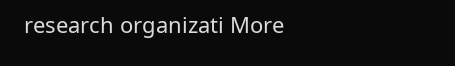research organizati More